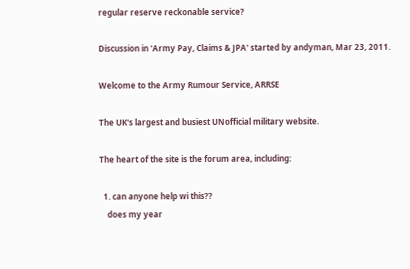regular reserve reckonable service?

Discussion in 'Army Pay, Claims & JPA' started by andyman, Mar 23, 2011.

Welcome to the Army Rumour Service, ARRSE

The UK's largest and busiest UNofficial military website.

The heart of the site is the forum area, including:

  1. can anyone help wi this??
    does my year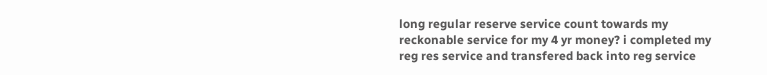long regular reserve service count towards my reckonable service for my 4 yr money? i completed my reg res service and transfered back into reg service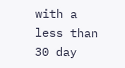with a less than 30 day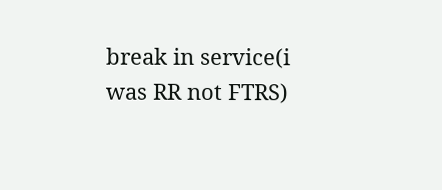break in service(i was RR not FTRS)